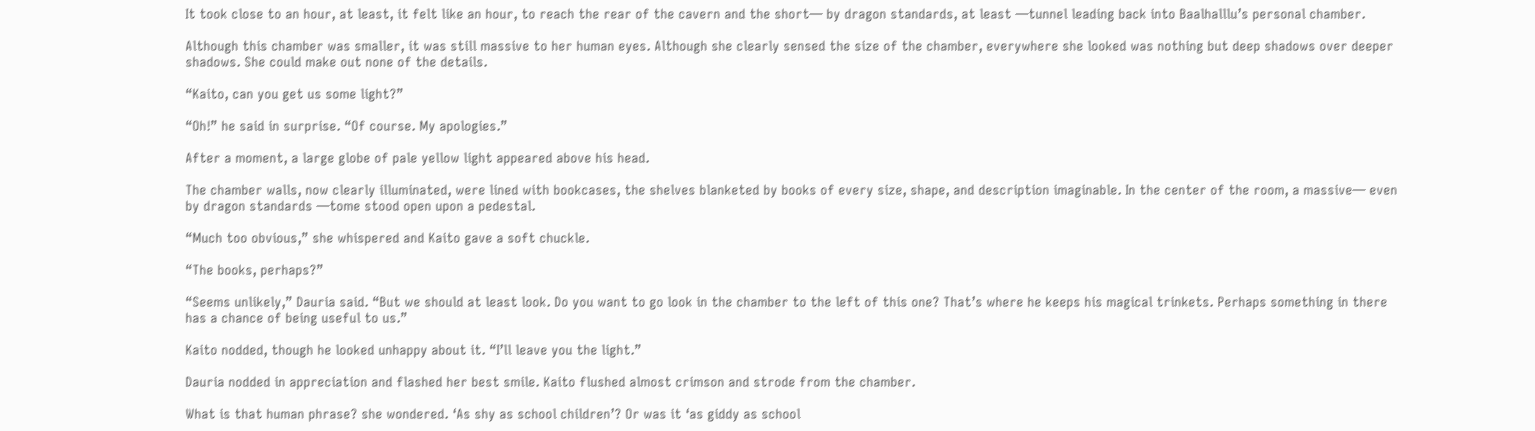It took close to an hour, at least, it felt like an hour, to reach the rear of the cavern and the short— by dragon standards, at least —tunnel leading back into Baalhalllu’s personal chamber.

Although this chamber was smaller, it was still massive to her human eyes. Although she clearly sensed the size of the chamber, everywhere she looked was nothing but deep shadows over deeper shadows. She could make out none of the details.

“Kaito, can you get us some light?”

“Oh!” he said in surprise. “Of course. My apologies.”

After a moment, a large globe of pale yellow light appeared above his head.

The chamber walls, now clearly illuminated, were lined with bookcases, the shelves blanketed by books of every size, shape, and description imaginable. In the center of the room, a massive— even by dragon standards —tome stood open upon a pedestal.

“Much too obvious,” she whispered and Kaito gave a soft chuckle.

“The books, perhaps?”

“Seems unlikely,” Dauria said. “But we should at least look. Do you want to go look in the chamber to the left of this one? That’s where he keeps his magical trinkets. Perhaps something in there has a chance of being useful to us.”

Kaito nodded, though he looked unhappy about it. “I’ll leave you the light.”

Dauria nodded in appreciation and flashed her best smile. Kaito flushed almost crimson and strode from the chamber.

What is that human phrase? she wondered. ‘As shy as school children’? Or was it ‘as giddy as school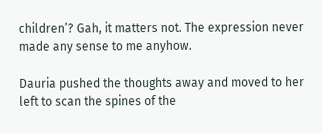children’? Gah, it matters not. The expression never made any sense to me anyhow.

Dauria pushed the thoughts away and moved to her left to scan the spines of the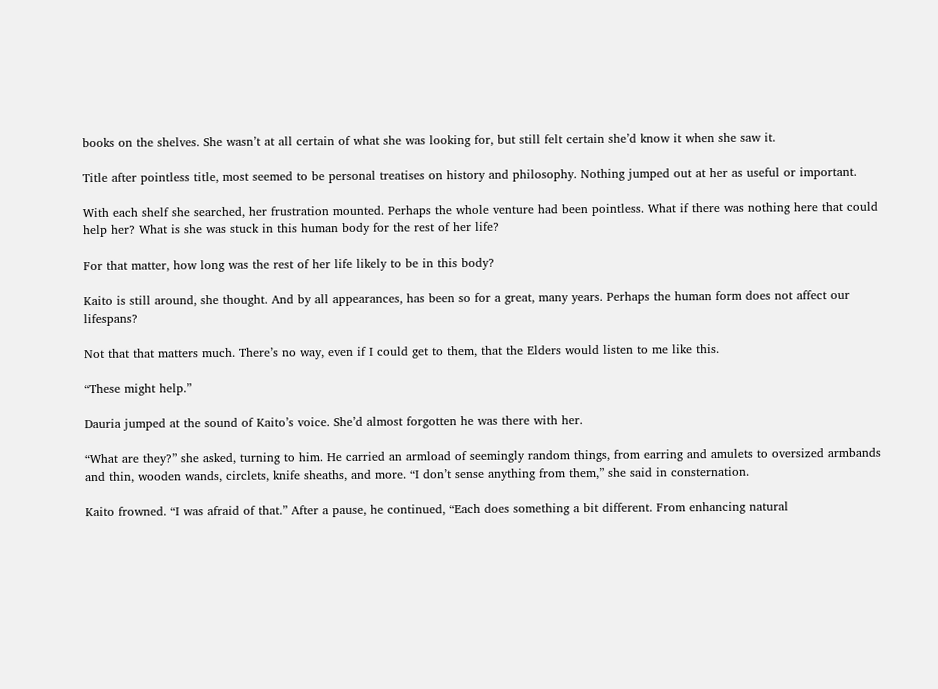books on the shelves. She wasn’t at all certain of what she was looking for, but still felt certain she’d know it when she saw it.

Title after pointless title, most seemed to be personal treatises on history and philosophy. Nothing jumped out at her as useful or important.

With each shelf she searched, her frustration mounted. Perhaps the whole venture had been pointless. What if there was nothing here that could help her? What is she was stuck in this human body for the rest of her life?

For that matter, how long was the rest of her life likely to be in this body?

Kaito is still around, she thought. And by all appearances, has been so for a great, many years. Perhaps the human form does not affect our lifespans?

Not that that matters much. There’s no way, even if I could get to them, that the Elders would listen to me like this.

“These might help.”

Dauria jumped at the sound of Kaito’s voice. She’d almost forgotten he was there with her.

“What are they?” she asked, turning to him. He carried an armload of seemingly random things, from earring and amulets to oversized armbands and thin, wooden wands, circlets, knife sheaths, and more. “I don’t sense anything from them,” she said in consternation.

Kaito frowned. “I was afraid of that.” After a pause, he continued, “Each does something a bit different. From enhancing natural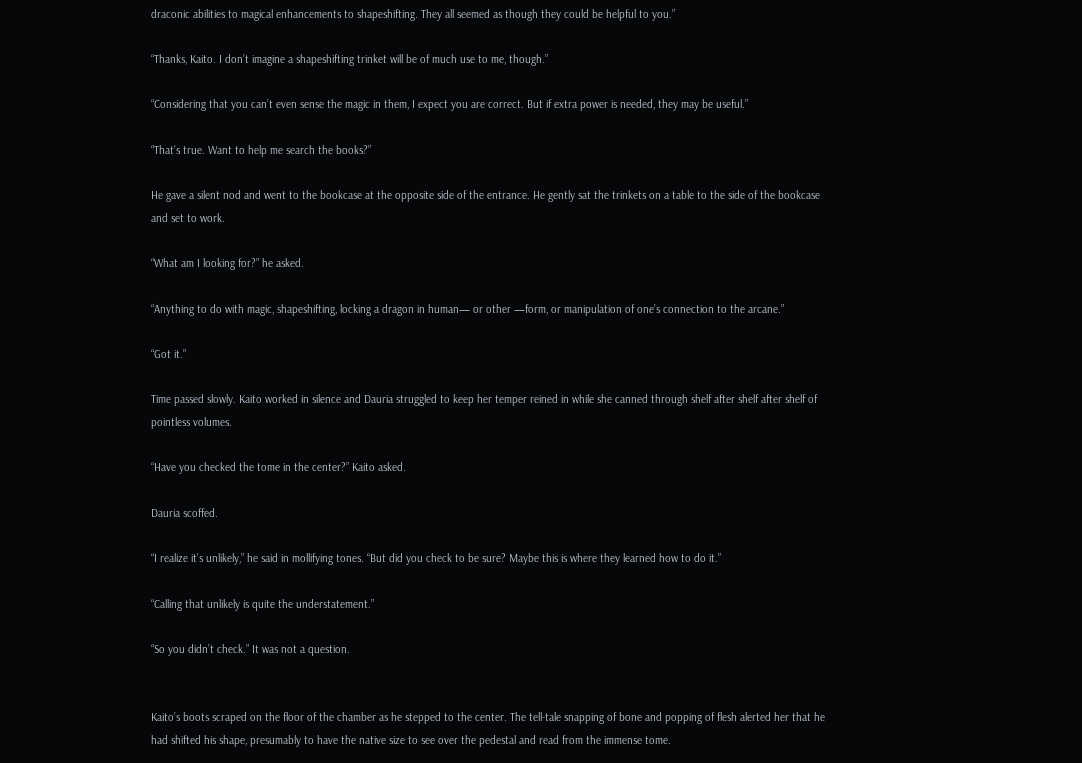draconic abilities to magical enhancements to shapeshifting. They all seemed as though they could be helpful to you.”

“Thanks, Kaito. I don’t imagine a shapeshifting trinket will be of much use to me, though.”

“Considering that you can’t even sense the magic in them, I expect you are correct. But if extra power is needed, they may be useful.”

“That’s true. Want to help me search the books?”

He gave a silent nod and went to the bookcase at the opposite side of the entrance. He gently sat the trinkets on a table to the side of the bookcase and set to work.

“What am I looking for?” he asked.

“Anything to do with magic, shapeshifting, locking a dragon in human— or other —form, or manipulation of one’s connection to the arcane.”

“Got it.”

Time passed slowly. Kaito worked in silence and Dauria struggled to keep her temper reined in while she canned through shelf after shelf after shelf of pointless volumes.

“Have you checked the tome in the center?” Kaito asked.

Dauria scoffed.

“I realize it’s unlikely,” he said in mollifying tones. “But did you check to be sure? Maybe this is where they learned how to do it.”

“Calling that unlikely is quite the understatement.”

“So you didn’t check.” It was not a question.


Kaito’s boots scraped on the floor of the chamber as he stepped to the center. The tell-tale snapping of bone and popping of flesh alerted her that he had shifted his shape, presumably to have the native size to see over the pedestal and read from the immense tome.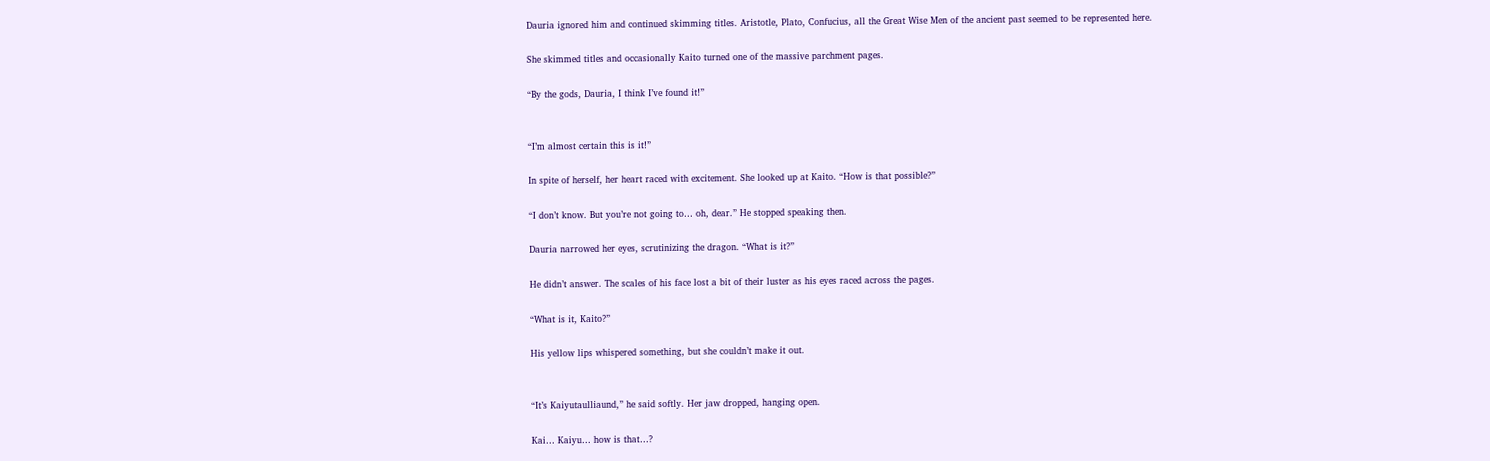Dauria ignored him and continued skimming titles. Aristotle, Plato, Confucius, all the Great Wise Men of the ancient past seemed to be represented here.

She skimmed titles and occasionally Kaito turned one of the massive parchment pages.

“By the gods, Dauria, I think I’ve found it!”


“I’m almost certain this is it!”

In spite of herself, her heart raced with excitement. She looked up at Kaito. “How is that possible?”

“I don’t know. But you’re not going to… oh, dear.” He stopped speaking then.

Dauria narrowed her eyes, scrutinizing the dragon. “What is it?”

He didn’t answer. The scales of his face lost a bit of their luster as his eyes raced across the pages.

“What is it, Kaito?”

His yellow lips whispered something, but she couldn’t make it out.


“It’s Kaiyutaulliaund,” he said softly. Her jaw dropped, hanging open.

Kai… Kaiyu… how is that…?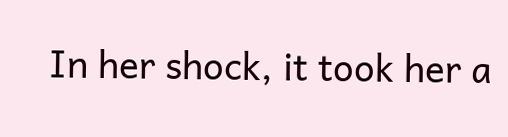In her shock, it took her a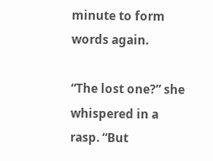minute to form words again.

“The lost one?” she whispered in a rasp. “But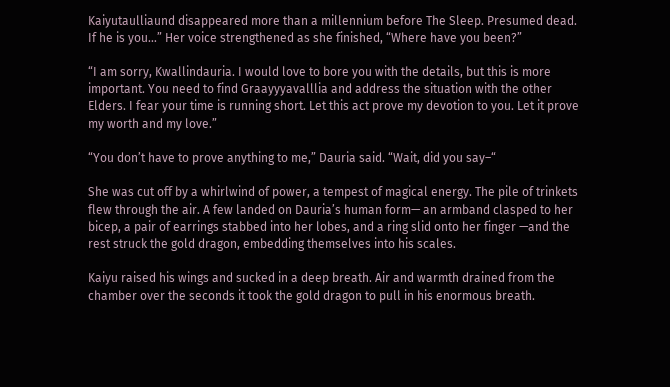Kaiyutaulliaund disappeared more than a millennium before The Sleep. Presumed dead. If he is you…” Her voice strengthened as she finished, “Where have you been?”

“I am sorry, Kwallindauria. I would love to bore you with the details, but this is more important. You need to find Graayyyavalllia and address the situation with the other Elders. I fear your time is running short. Let this act prove my devotion to you. Let it prove my worth and my love.”

“You don’t have to prove anything to me,” Dauria said. “Wait, did you say–“

She was cut off by a whirlwind of power, a tempest of magical energy. The pile of trinkets flew through the air. A few landed on Dauria’s human form— an armband clasped to her bicep, a pair of earrings stabbed into her lobes, and a ring slid onto her finger —and the rest struck the gold dragon, embedding themselves into his scales.

Kaiyu raised his wings and sucked in a deep breath. Air and warmth drained from the chamber over the seconds it took the gold dragon to pull in his enormous breath.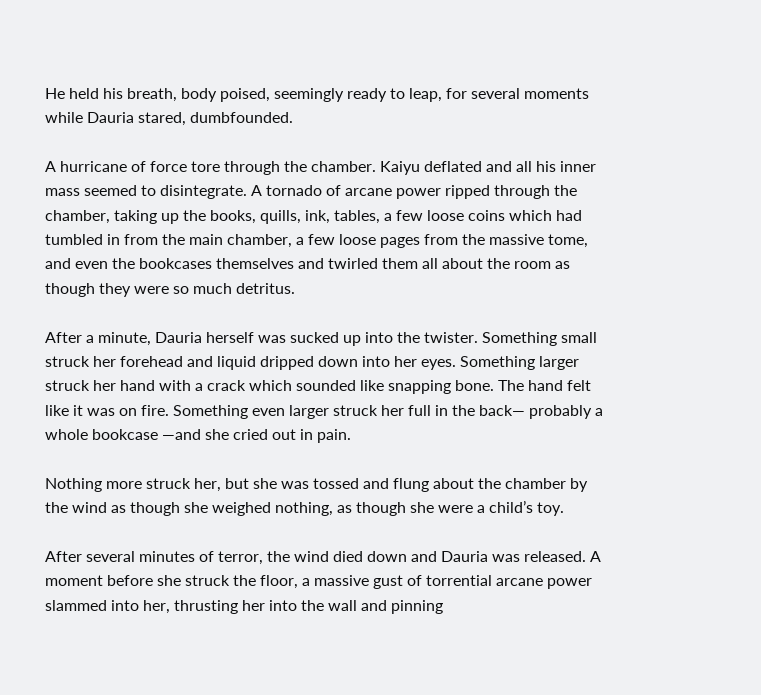He held his breath, body poised, seemingly ready to leap, for several moments while Dauria stared, dumbfounded.

A hurricane of force tore through the chamber. Kaiyu deflated and all his inner mass seemed to disintegrate. A tornado of arcane power ripped through the chamber, taking up the books, quills, ink, tables, a few loose coins which had tumbled in from the main chamber, a few loose pages from the massive tome, and even the bookcases themselves and twirled them all about the room as though they were so much detritus.

After a minute, Dauria herself was sucked up into the twister. Something small struck her forehead and liquid dripped down into her eyes. Something larger struck her hand with a crack which sounded like snapping bone. The hand felt like it was on fire. Something even larger struck her full in the back— probably a whole bookcase —and she cried out in pain.

Nothing more struck her, but she was tossed and flung about the chamber by the wind as though she weighed nothing, as though she were a child’s toy.

After several minutes of terror, the wind died down and Dauria was released. A moment before she struck the floor, a massive gust of torrential arcane power slammed into her, thrusting her into the wall and pinning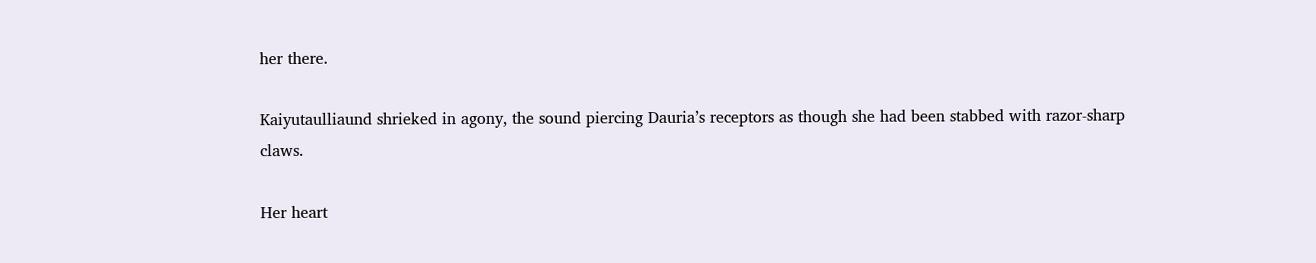her there.

Kaiyutaulliaund shrieked in agony, the sound piercing Dauria’s receptors as though she had been stabbed with razor-sharp claws.

Her heart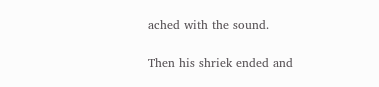ached with the sound.

Then his shriek ended and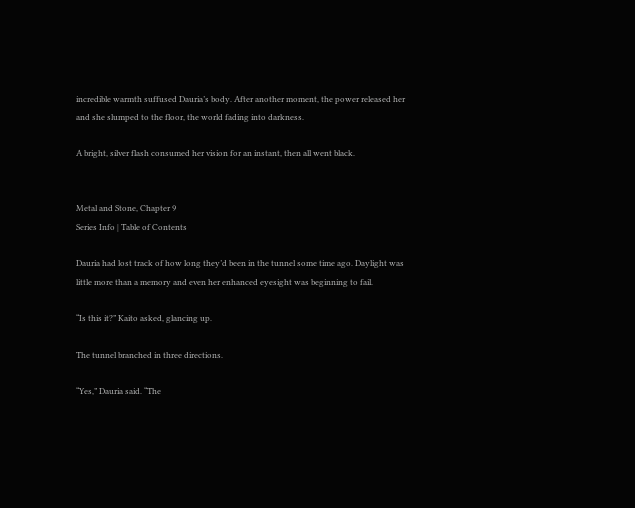incredible warmth suffused Dauria’s body. After another moment, the power released her and she slumped to the floor, the world fading into darkness.

A bright, silver flash consumed her vision for an instant, then all went black.


Metal and Stone, Chapter 9
Series Info | Table of Contents

Dauria had lost track of how long they’d been in the tunnel some time ago. Daylight was little more than a memory and even her enhanced eyesight was beginning to fail.

“Is this it?” Kaito asked, glancing up.

The tunnel branched in three directions.

“Yes,” Dauria said. “The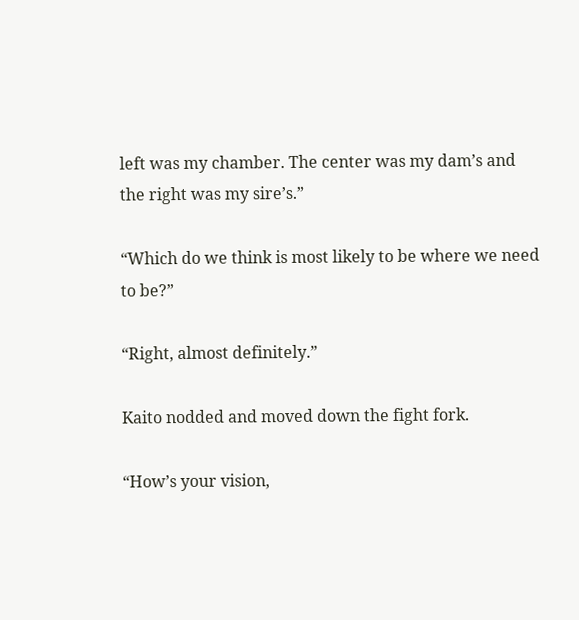left was my chamber. The center was my dam’s and the right was my sire’s.”

“Which do we think is most likely to be where we need to be?”

“Right, almost definitely.”

Kaito nodded and moved down the fight fork.

“How’s your vision,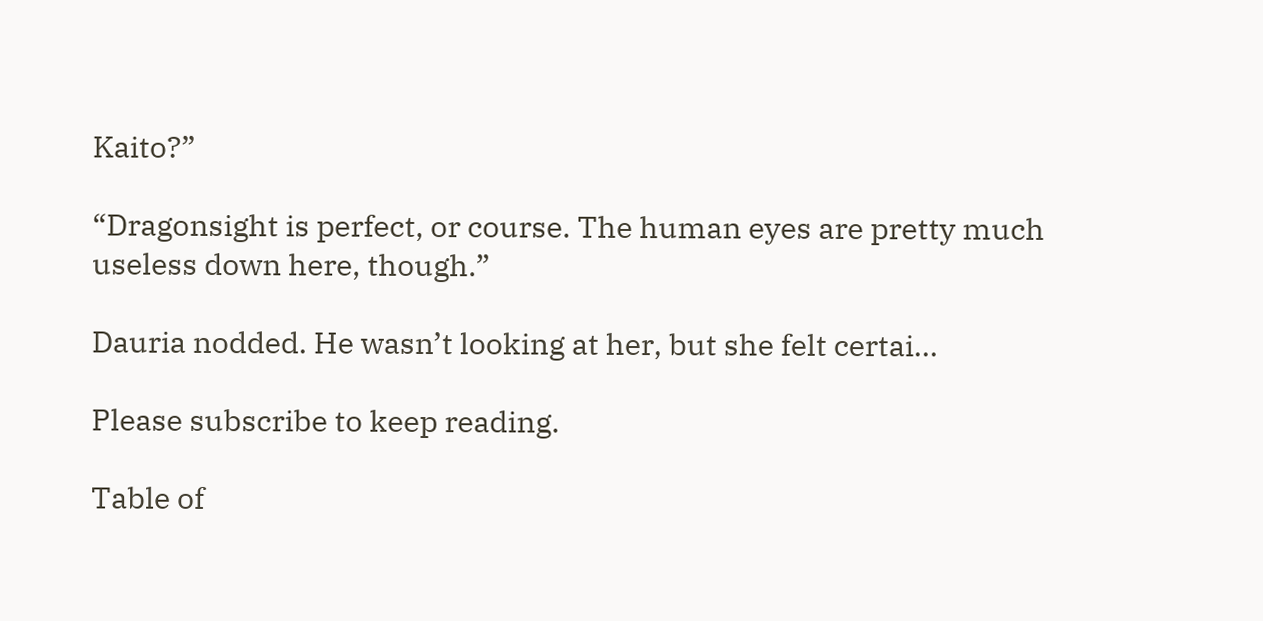Kaito?”

“Dragonsight is perfect, or course. The human eyes are pretty much useless down here, though.”

Dauria nodded. He wasn’t looking at her, but she felt certai...

Please subscribe to keep reading.

Table of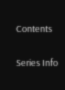Contents

Series Info